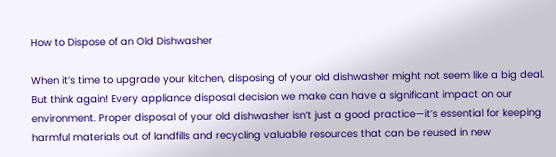How to Dispose of an Old Dishwasher

When it’s time to upgrade your kitchen, disposing of your old dishwasher might not seem like a big deal. But think again! Every appliance disposal decision we make can have a significant impact on our environment. Proper disposal of your old dishwasher isn’t just a good practice—it’s essential for keeping harmful materials out of landfills and recycling valuable resources that can be reused in new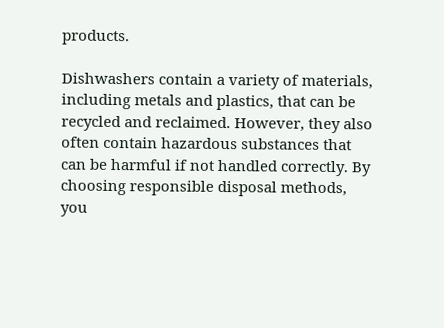products.

Dishwashers contain a variety of materials, including metals and plastics, that can be recycled and reclaimed. However, they also often contain hazardous substances that can be harmful if not handled correctly. By choosing responsible disposal methods, you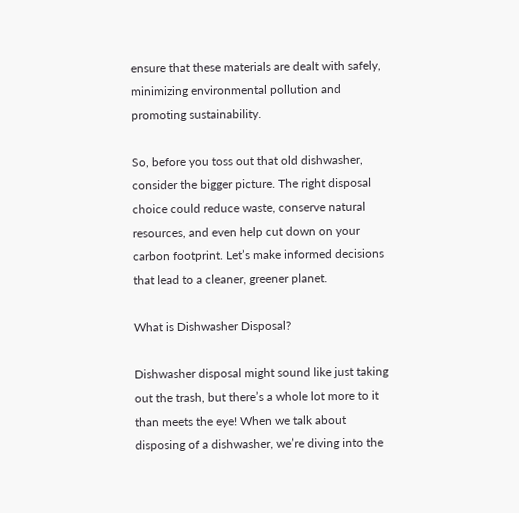ensure that these materials are dealt with safely, minimizing environmental pollution and promoting sustainability.

So, before you toss out that old dishwasher, consider the bigger picture. The right disposal choice could reduce waste, conserve natural resources, and even help cut down on your carbon footprint. Let’s make informed decisions that lead to a cleaner, greener planet.

What is Dishwasher Disposal?

Dishwasher disposal might sound like just taking out the trash, but there’s a whole lot more to it than meets the eye! When we talk about disposing of a dishwasher, we’re diving into the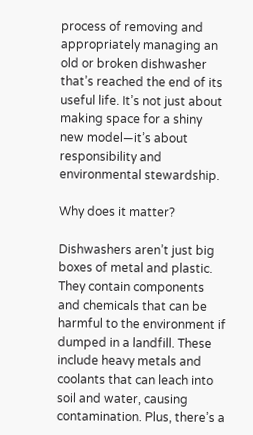process of removing and appropriately managing an old or broken dishwasher that’s reached the end of its useful life. It’s not just about making space for a shiny new model—it’s about responsibility and environmental stewardship.

Why does it matter?

Dishwashers aren’t just big boxes of metal and plastic. They contain components and chemicals that can be harmful to the environment if dumped in a landfill. These include heavy metals and coolants that can leach into soil and water, causing contamination. Plus, there’s a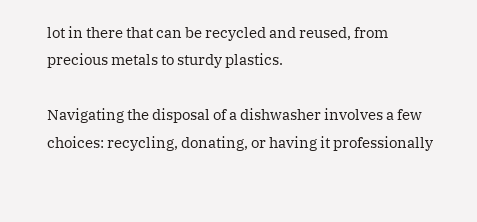lot in there that can be recycled and reused, from precious metals to sturdy plastics.

Navigating the disposal of a dishwasher involves a few choices: recycling, donating, or having it professionally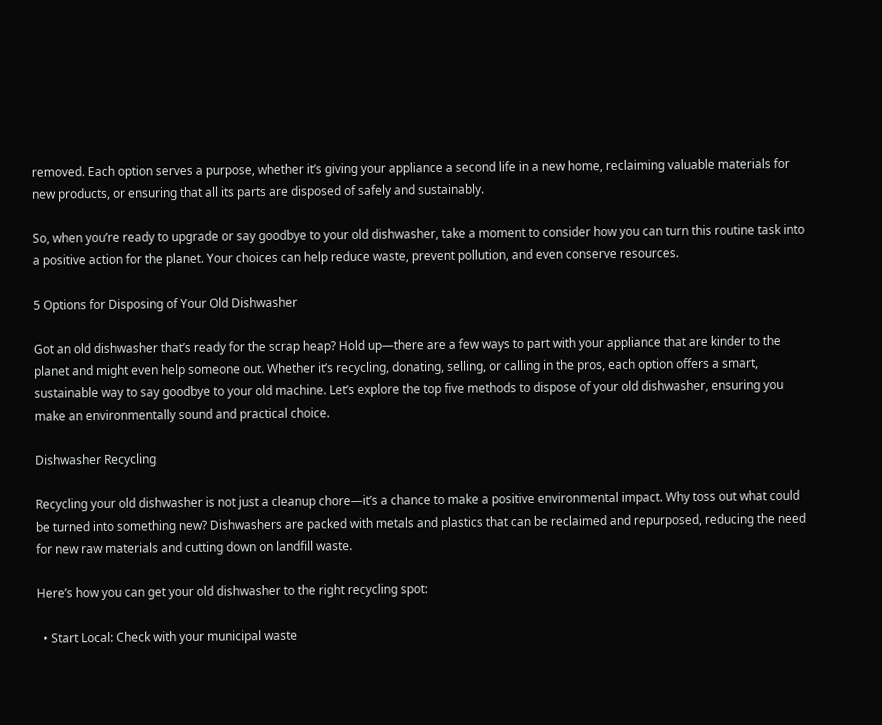removed. Each option serves a purpose, whether it’s giving your appliance a second life in a new home, reclaiming valuable materials for new products, or ensuring that all its parts are disposed of safely and sustainably.

So, when you’re ready to upgrade or say goodbye to your old dishwasher, take a moment to consider how you can turn this routine task into a positive action for the planet. Your choices can help reduce waste, prevent pollution, and even conserve resources.

5 Options for Disposing of Your Old Dishwasher

Got an old dishwasher that’s ready for the scrap heap? Hold up—there are a few ways to part with your appliance that are kinder to the planet and might even help someone out. Whether it’s recycling, donating, selling, or calling in the pros, each option offers a smart, sustainable way to say goodbye to your old machine. Let’s explore the top five methods to dispose of your old dishwasher, ensuring you make an environmentally sound and practical choice.

Dishwasher Recycling

Recycling your old dishwasher is not just a cleanup chore—it’s a chance to make a positive environmental impact. Why toss out what could be turned into something new? Dishwashers are packed with metals and plastics that can be reclaimed and repurposed, reducing the need for new raw materials and cutting down on landfill waste.

Here’s how you can get your old dishwasher to the right recycling spot:

  • Start Local: Check with your municipal waste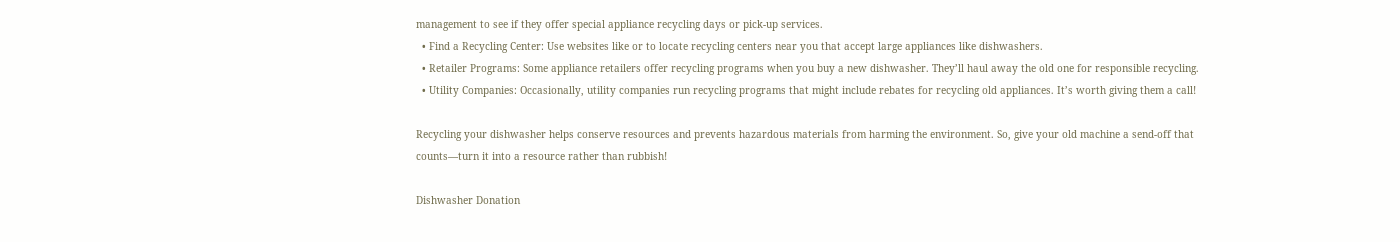management to see if they offer special appliance recycling days or pick-up services.
  • Find a Recycling Center: Use websites like or to locate recycling centers near you that accept large appliances like dishwashers.
  • Retailer Programs: Some appliance retailers offer recycling programs when you buy a new dishwasher. They’ll haul away the old one for responsible recycling.
  • Utility Companies: Occasionally, utility companies run recycling programs that might include rebates for recycling old appliances. It’s worth giving them a call!

Recycling your dishwasher helps conserve resources and prevents hazardous materials from harming the environment. So, give your old machine a send-off that counts—turn it into a resource rather than rubbish!

Dishwasher Donation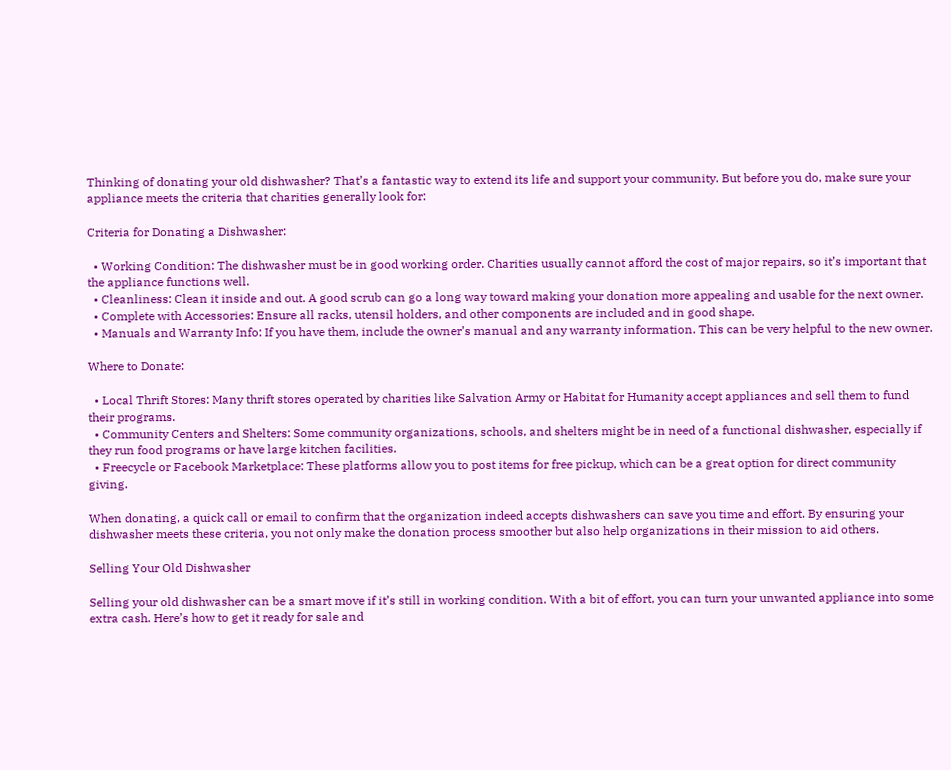Thinking of donating your old dishwasher? That’s a fantastic way to extend its life and support your community. But before you do, make sure your appliance meets the criteria that charities generally look for:

Criteria for Donating a Dishwasher:

  • Working Condition: The dishwasher must be in good working order. Charities usually cannot afford the cost of major repairs, so it’s important that the appliance functions well.
  • Cleanliness: Clean it inside and out. A good scrub can go a long way toward making your donation more appealing and usable for the next owner.
  • Complete with Accessories: Ensure all racks, utensil holders, and other components are included and in good shape.
  • Manuals and Warranty Info: If you have them, include the owner’s manual and any warranty information. This can be very helpful to the new owner.

Where to Donate:

  • Local Thrift Stores: Many thrift stores operated by charities like Salvation Army or Habitat for Humanity accept appliances and sell them to fund their programs.
  • Community Centers and Shelters: Some community organizations, schools, and shelters might be in need of a functional dishwasher, especially if they run food programs or have large kitchen facilities.
  • Freecycle or Facebook Marketplace: These platforms allow you to post items for free pickup, which can be a great option for direct community giving.

When donating, a quick call or email to confirm that the organization indeed accepts dishwashers can save you time and effort. By ensuring your dishwasher meets these criteria, you not only make the donation process smoother but also help organizations in their mission to aid others.

Selling Your Old Dishwasher

Selling your old dishwasher can be a smart move if it’s still in working condition. With a bit of effort, you can turn your unwanted appliance into some extra cash. Here’s how to get it ready for sale and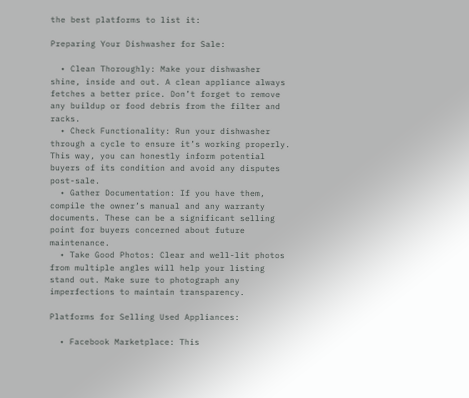the best platforms to list it:

Preparing Your Dishwasher for Sale:

  • Clean Thoroughly: Make your dishwasher shine, inside and out. A clean appliance always fetches a better price. Don’t forget to remove any buildup or food debris from the filter and racks.
  • Check Functionality: Run your dishwasher through a cycle to ensure it’s working properly. This way, you can honestly inform potential buyers of its condition and avoid any disputes post-sale.
  • Gather Documentation: If you have them, compile the owner’s manual and any warranty documents. These can be a significant selling point for buyers concerned about future maintenance.
  • Take Good Photos: Clear and well-lit photos from multiple angles will help your listing stand out. Make sure to photograph any imperfections to maintain transparency.

Platforms for Selling Used Appliances:

  • Facebook Marketplace: This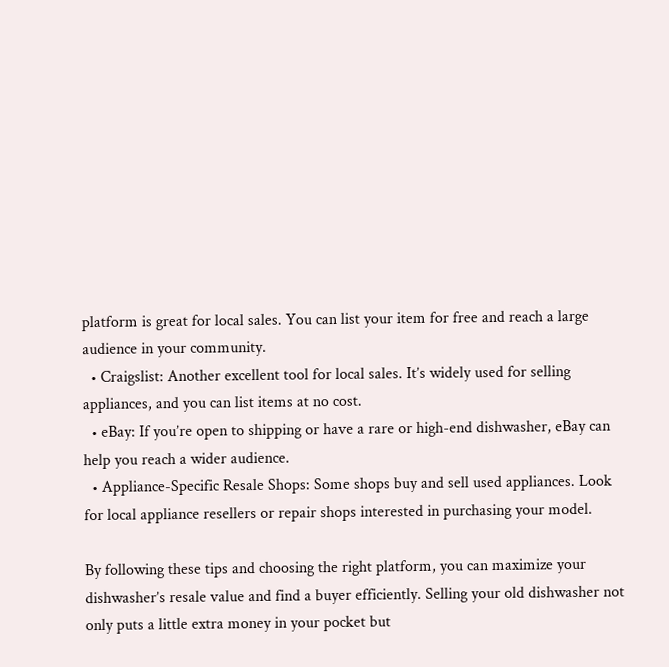platform is great for local sales. You can list your item for free and reach a large audience in your community.
  • Craigslist: Another excellent tool for local sales. It’s widely used for selling appliances, and you can list items at no cost.
  • eBay: If you’re open to shipping or have a rare or high-end dishwasher, eBay can help you reach a wider audience.
  • Appliance-Specific Resale Shops: Some shops buy and sell used appliances. Look for local appliance resellers or repair shops interested in purchasing your model.

By following these tips and choosing the right platform, you can maximize your dishwasher’s resale value and find a buyer efficiently. Selling your old dishwasher not only puts a little extra money in your pocket but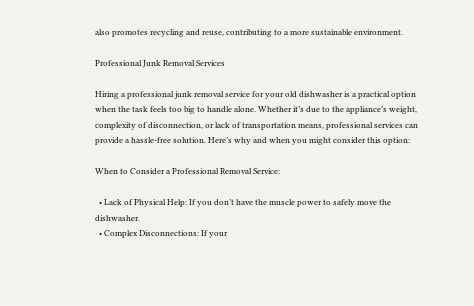also promotes recycling and reuse, contributing to a more sustainable environment.

Professional Junk Removal Services

Hiring a professional junk removal service for your old dishwasher is a practical option when the task feels too big to handle alone. Whether it’s due to the appliance’s weight, complexity of disconnection, or lack of transportation means, professional services can provide a hassle-free solution. Here’s why and when you might consider this option:

When to Consider a Professional Removal Service:

  • Lack of Physical Help: If you don’t have the muscle power to safely move the dishwasher.
  • Complex Disconnections: If your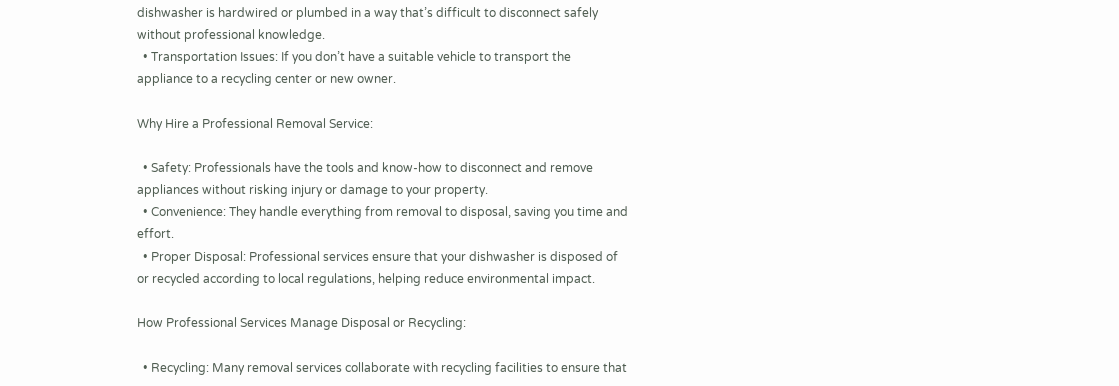dishwasher is hardwired or plumbed in a way that’s difficult to disconnect safely without professional knowledge.
  • Transportation Issues: If you don’t have a suitable vehicle to transport the appliance to a recycling center or new owner.

Why Hire a Professional Removal Service:

  • Safety: Professionals have the tools and know-how to disconnect and remove appliances without risking injury or damage to your property.
  • Convenience: They handle everything from removal to disposal, saving you time and effort.
  • Proper Disposal: Professional services ensure that your dishwasher is disposed of or recycled according to local regulations, helping reduce environmental impact.

How Professional Services Manage Disposal or Recycling:

  • Recycling: Many removal services collaborate with recycling facilities to ensure that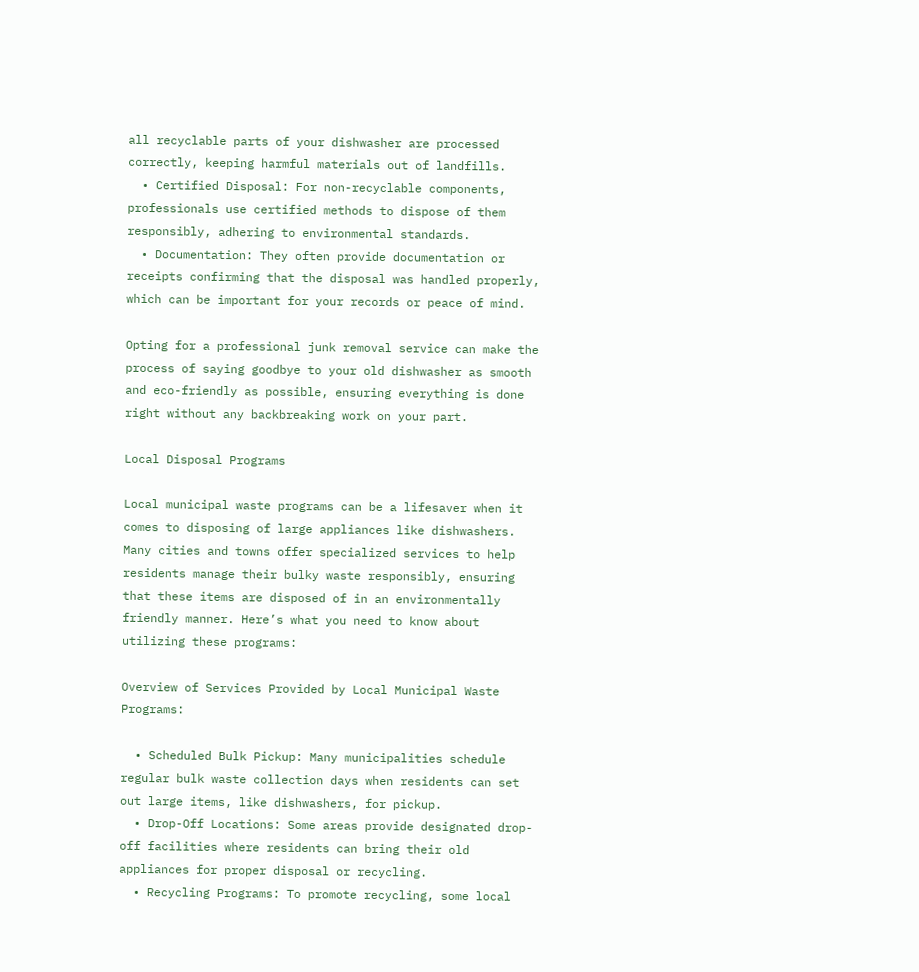all recyclable parts of your dishwasher are processed correctly, keeping harmful materials out of landfills.
  • Certified Disposal: For non-recyclable components, professionals use certified methods to dispose of them responsibly, adhering to environmental standards.
  • Documentation: They often provide documentation or receipts confirming that the disposal was handled properly, which can be important for your records or peace of mind.

Opting for a professional junk removal service can make the process of saying goodbye to your old dishwasher as smooth and eco-friendly as possible, ensuring everything is done right without any backbreaking work on your part.

Local Disposal Programs

Local municipal waste programs can be a lifesaver when it comes to disposing of large appliances like dishwashers. Many cities and towns offer specialized services to help residents manage their bulky waste responsibly, ensuring that these items are disposed of in an environmentally friendly manner. Here’s what you need to know about utilizing these programs:

Overview of Services Provided by Local Municipal Waste Programs:

  • Scheduled Bulk Pickup: Many municipalities schedule regular bulk waste collection days when residents can set out large items, like dishwashers, for pickup.
  • Drop-Off Locations: Some areas provide designated drop-off facilities where residents can bring their old appliances for proper disposal or recycling.
  • Recycling Programs: To promote recycling, some local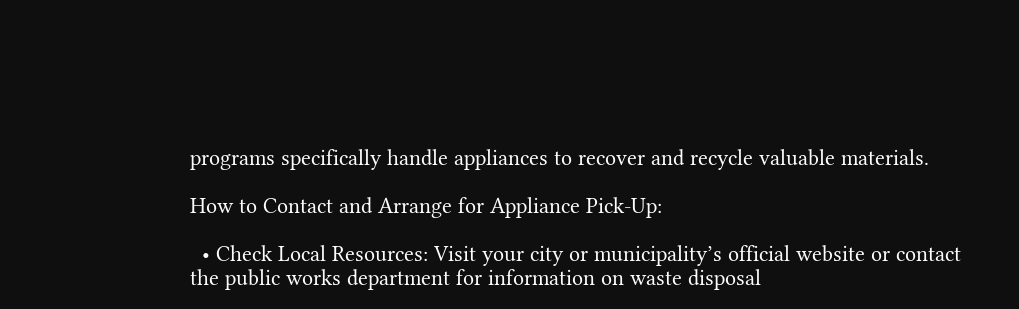programs specifically handle appliances to recover and recycle valuable materials.

How to Contact and Arrange for Appliance Pick-Up:

  • Check Local Resources: Visit your city or municipality’s official website or contact the public works department for information on waste disposal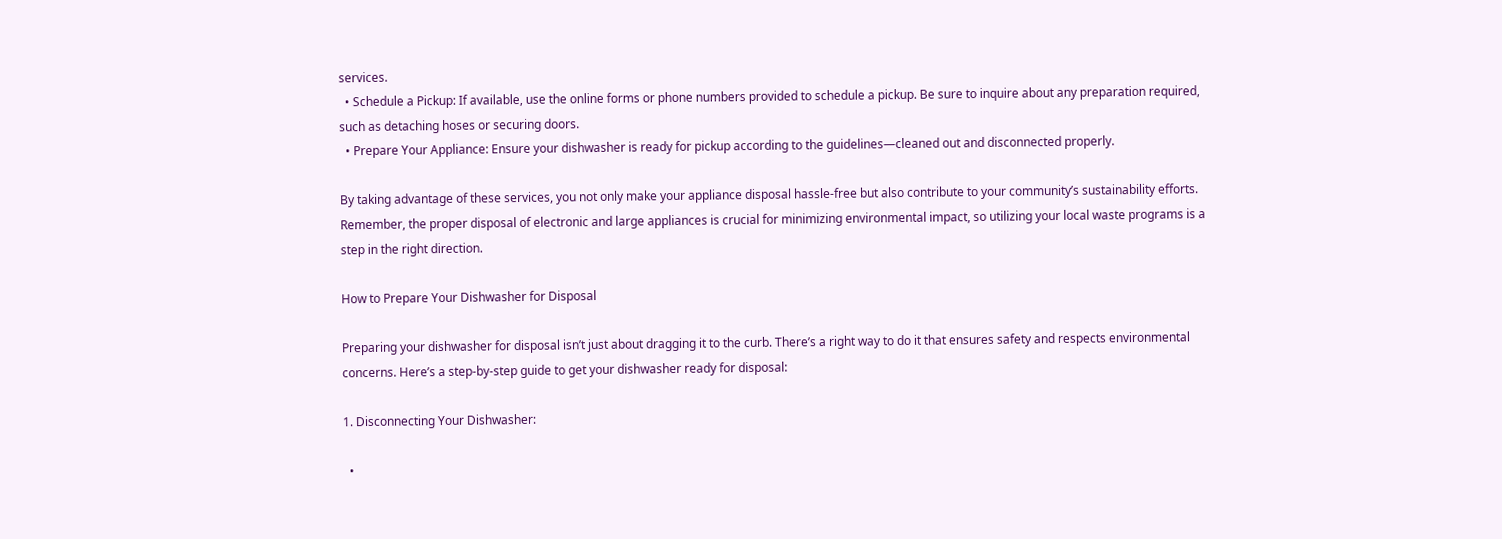services.
  • Schedule a Pickup: If available, use the online forms or phone numbers provided to schedule a pickup. Be sure to inquire about any preparation required, such as detaching hoses or securing doors.
  • Prepare Your Appliance: Ensure your dishwasher is ready for pickup according to the guidelines—cleaned out and disconnected properly.

By taking advantage of these services, you not only make your appliance disposal hassle-free but also contribute to your community’s sustainability efforts. Remember, the proper disposal of electronic and large appliances is crucial for minimizing environmental impact, so utilizing your local waste programs is a step in the right direction.

How to Prepare Your Dishwasher for Disposal

Preparing your dishwasher for disposal isn’t just about dragging it to the curb. There’s a right way to do it that ensures safety and respects environmental concerns. Here’s a step-by-step guide to get your dishwasher ready for disposal:

1. Disconnecting Your Dishwasher:

  •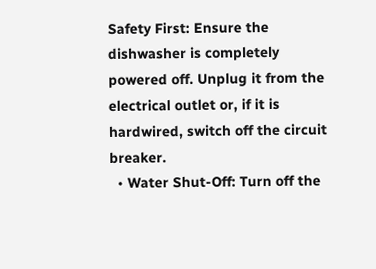Safety First: Ensure the dishwasher is completely powered off. Unplug it from the electrical outlet or, if it is hardwired, switch off the circuit breaker.
  • Water Shut-Off: Turn off the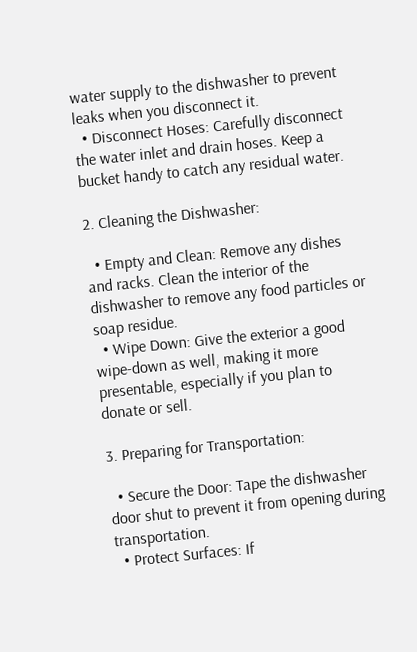water supply to the dishwasher to prevent leaks when you disconnect it.
  • Disconnect Hoses: Carefully disconnect the water inlet and drain hoses. Keep a bucket handy to catch any residual water.

2. Cleaning the Dishwasher:

  • Empty and Clean: Remove any dishes and racks. Clean the interior of the dishwasher to remove any food particles or soap residue.
  • Wipe Down: Give the exterior a good wipe-down as well, making it more presentable, especially if you plan to donate or sell.

3. Preparing for Transportation:

  • Secure the Door: Tape the dishwasher door shut to prevent it from opening during transportation.
  • Protect Surfaces: If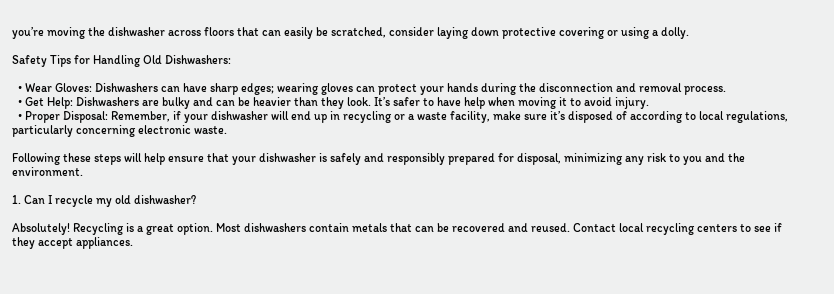you’re moving the dishwasher across floors that can easily be scratched, consider laying down protective covering or using a dolly.

Safety Tips for Handling Old Dishwashers:

  • Wear Gloves: Dishwashers can have sharp edges; wearing gloves can protect your hands during the disconnection and removal process.
  • Get Help: Dishwashers are bulky and can be heavier than they look. It’s safer to have help when moving it to avoid injury.
  • Proper Disposal: Remember, if your dishwasher will end up in recycling or a waste facility, make sure it’s disposed of according to local regulations, particularly concerning electronic waste.

Following these steps will help ensure that your dishwasher is safely and responsibly prepared for disposal, minimizing any risk to you and the environment.

1. Can I recycle my old dishwasher?

Absolutely! Recycling is a great option. Most dishwashers contain metals that can be recovered and reused. Contact local recycling centers to see if they accept appliances.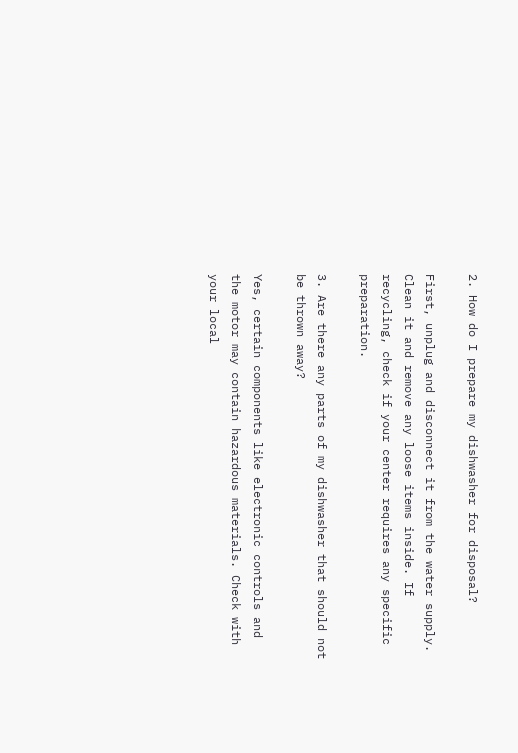2. How do I prepare my dishwasher for disposal?

First, unplug and disconnect it from the water supply. Clean it and remove any loose items inside. If recycling, check if your center requires any specific preparation.

3. Are there any parts of my dishwasher that should not be thrown away?

Yes, certain components like electronic controls and the motor may contain hazardous materials. Check with your local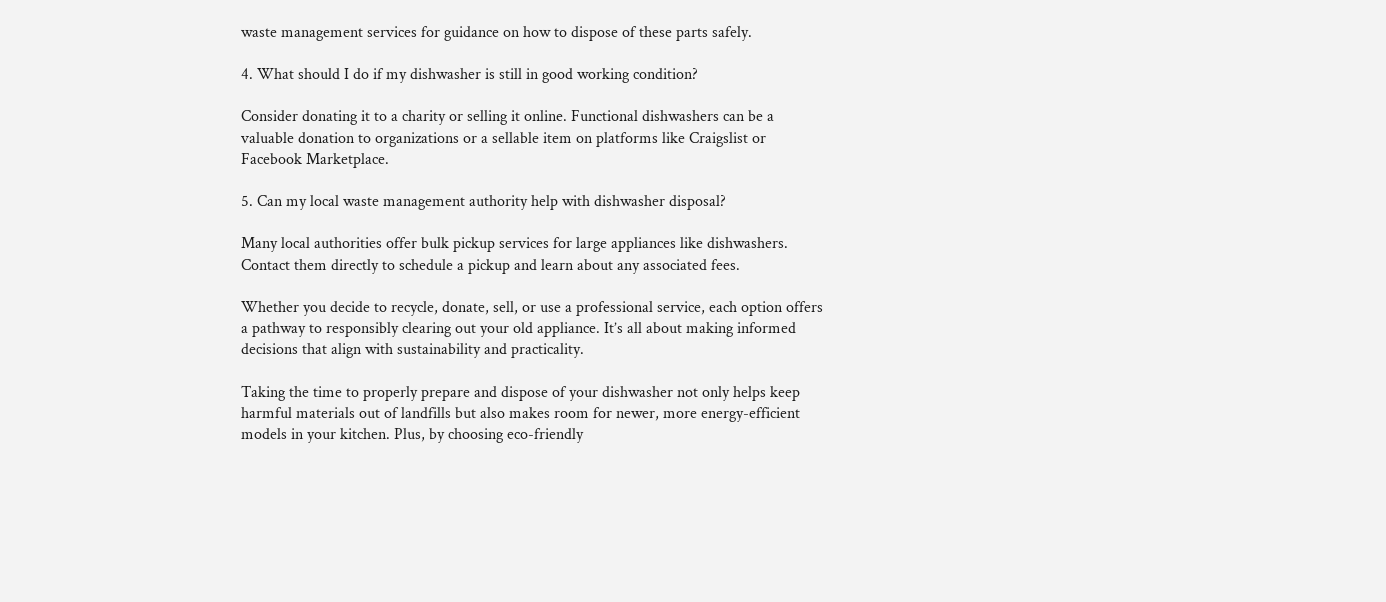waste management services for guidance on how to dispose of these parts safely.

4. What should I do if my dishwasher is still in good working condition?

Consider donating it to a charity or selling it online. Functional dishwashers can be a valuable donation to organizations or a sellable item on platforms like Craigslist or Facebook Marketplace.

5. Can my local waste management authority help with dishwasher disposal?

Many local authorities offer bulk pickup services for large appliances like dishwashers. Contact them directly to schedule a pickup and learn about any associated fees.

Whether you decide to recycle, donate, sell, or use a professional service, each option offers a pathway to responsibly clearing out your old appliance. It’s all about making informed decisions that align with sustainability and practicality.

Taking the time to properly prepare and dispose of your dishwasher not only helps keep harmful materials out of landfills but also makes room for newer, more energy-efficient models in your kitchen. Plus, by choosing eco-friendly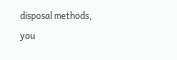disposal methods, you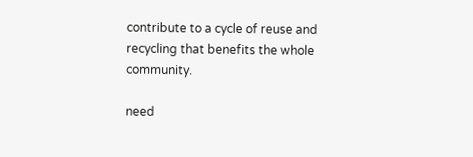contribute to a cycle of reuse and recycling that benefits the whole community.

need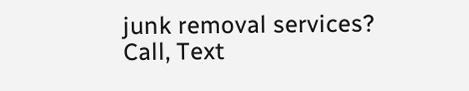junk removal services?
Call, Text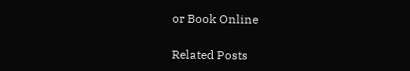or Book Online

Related Posts